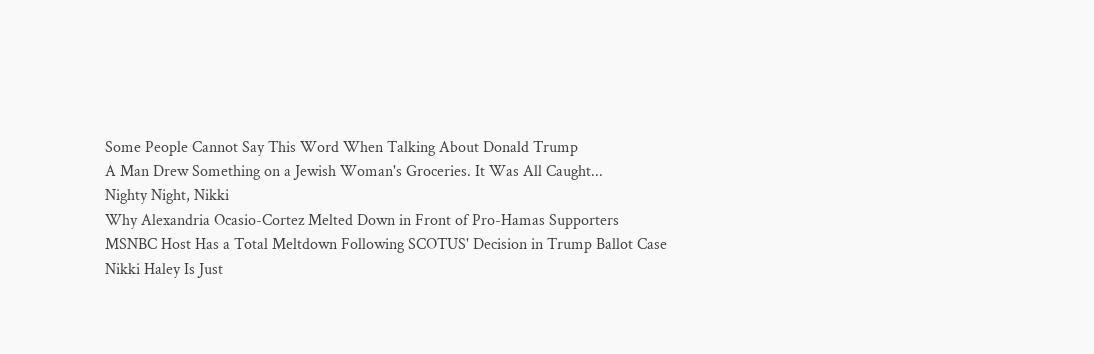Some People Cannot Say This Word When Talking About Donald Trump
A Man Drew Something on a Jewish Woman's Groceries. It Was All Caught...
Nighty Night, Nikki
Why Alexandria Ocasio-Cortez Melted Down in Front of Pro-Hamas Supporters
MSNBC Host Has a Total Meltdown Following SCOTUS' Decision in Trump Ballot Case
Nikki Haley Is Just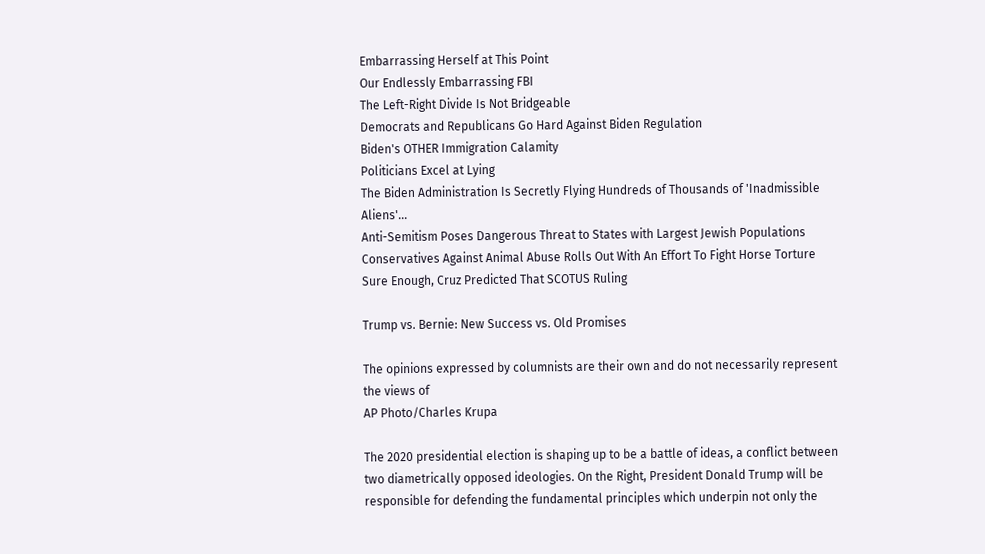Embarrassing Herself at This Point
Our Endlessly Embarrassing FBI
The Left-Right Divide Is Not Bridgeable
Democrats and Republicans Go Hard Against Biden Regulation
Biden's OTHER Immigration Calamity
Politicians Excel at Lying
The Biden Administration Is Secretly Flying Hundreds of Thousands of 'Inadmissible Aliens'...
Anti-Semitism Poses Dangerous Threat to States with Largest Jewish Populations
Conservatives Against Animal Abuse Rolls Out With An Effort To Fight Horse Torture
Sure Enough, Cruz Predicted That SCOTUS Ruling

Trump vs. Bernie: New Success vs. Old Promises

The opinions expressed by columnists are their own and do not necessarily represent the views of
AP Photo/Charles Krupa

The 2020 presidential election is shaping up to be a battle of ideas, a conflict between two diametrically opposed ideologies. On the Right, President Donald Trump will be responsible for defending the fundamental principles which underpin not only the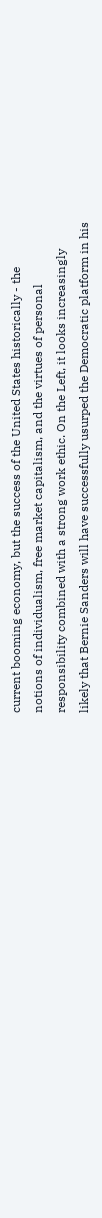current booming economy, but the success of the United States historically - the notions of individualism, free market capitalism, and the virtues of personal responsibility combined with a strong work ethic. On the Left, it looks increasingly likely that Bernie Sanders will have successfully usurped the Democratic platform in his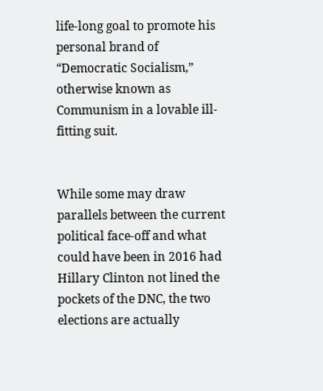life-long goal to promote his personal brand of “Democratic Socialism,” otherwise known as Communism in a lovable ill-fitting suit.


While some may draw parallels between the current political face-off and what could have been in 2016 had Hillary Clinton not lined the pockets of the DNC, the two elections are actually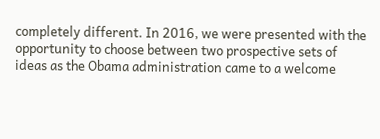completely different. In 2016, we were presented with the opportunity to choose between two prospective sets of ideas as the Obama administration came to a welcome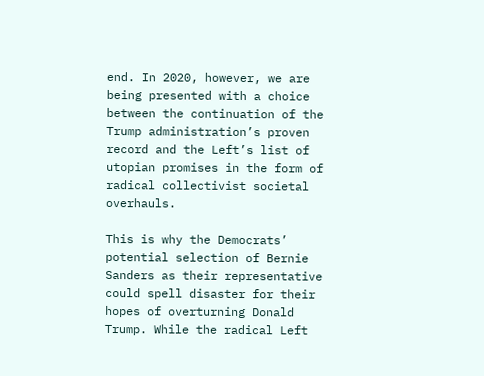end. In 2020, however, we are being presented with a choice between the continuation of the Trump administration’s proven record and the Left’s list of utopian promises in the form of radical collectivist societal overhauls.

This is why the Democrats’ potential selection of Bernie Sanders as their representative could spell disaster for their hopes of overturning Donald Trump. While the radical Left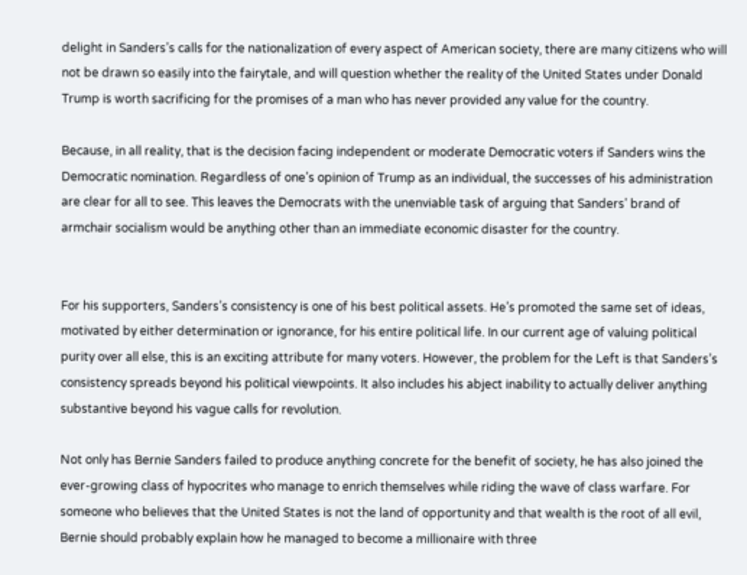delight in Sanders’s calls for the nationalization of every aspect of American society, there are many citizens who will not be drawn so easily into the fairytale, and will question whether the reality of the United States under Donald Trump is worth sacrificing for the promises of a man who has never provided any value for the country.

Because, in all reality, that is the decision facing independent or moderate Democratic voters if Sanders wins the Democratic nomination. Regardless of one’s opinion of Trump as an individual, the successes of his administration are clear for all to see. This leaves the Democrats with the unenviable task of arguing that Sanders’ brand of armchair socialism would be anything other than an immediate economic disaster for the country.


For his supporters, Sanders’s consistency is one of his best political assets. He’s promoted the same set of ideas, motivated by either determination or ignorance, for his entire political life. In our current age of valuing political purity over all else, this is an exciting attribute for many voters. However, the problem for the Left is that Sanders’s consistency spreads beyond his political viewpoints. It also includes his abject inability to actually deliver anything substantive beyond his vague calls for revolution.

Not only has Bernie Sanders failed to produce anything concrete for the benefit of society, he has also joined the ever-growing class of hypocrites who manage to enrich themselves while riding the wave of class warfare. For someone who believes that the United States is not the land of opportunity and that wealth is the root of all evil, Bernie should probably explain how he managed to become a millionaire with three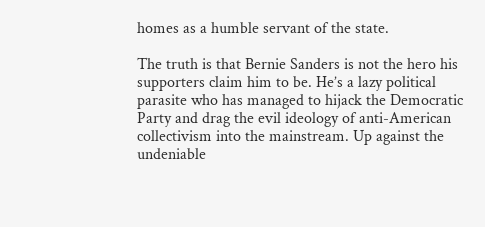homes as a humble servant of the state.

The truth is that Bernie Sanders is not the hero his supporters claim him to be. He’s a lazy political parasite who has managed to hijack the Democratic Party and drag the evil ideology of anti-American collectivism into the mainstream. Up against the undeniable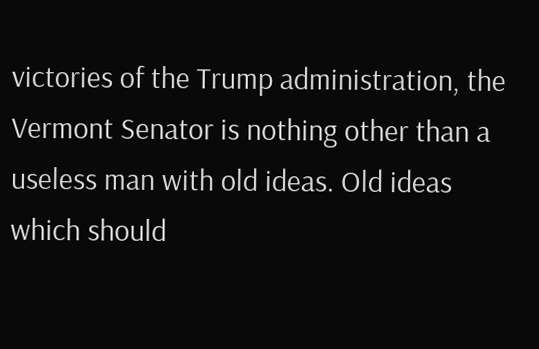victories of the Trump administration, the Vermont Senator is nothing other than a useless man with old ideas. Old ideas which should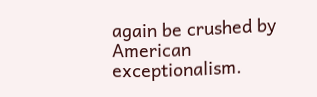again be crushed by American exceptionalism.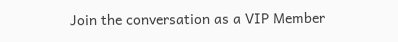Join the conversation as a VIP Member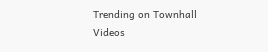Trending on Townhall Videos